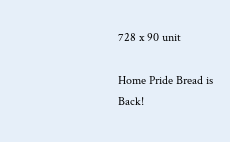728 x 90 unit

Home Pride Bread is Back!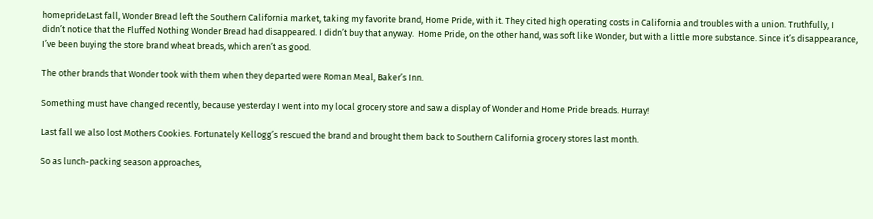homeprideLast fall, Wonder Bread left the Southern California market, taking my favorite brand, Home Pride, with it. They cited high operating costs in California and troubles with a union. Truthfully, I didn’t notice that the Fluffed Nothing Wonder Bread had disappeared. I didn’t buy that anyway.  Home Pride, on the other hand, was soft like Wonder, but with a little more substance. Since it’s disappearance, I’ve been buying the store brand wheat breads, which aren’t as good.

The other brands that Wonder took with them when they departed were Roman Meal, Baker’s Inn.

Something must have changed recently, because yesterday I went into my local grocery store and saw a display of Wonder and Home Pride breads. Hurray!

Last fall we also lost Mothers Cookies. Fortunately Kellogg’s rescued the brand and brought them back to Southern California grocery stores last month.

So as lunch-packing season approaches,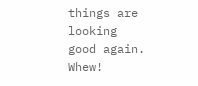things are looking good again.  Whew!